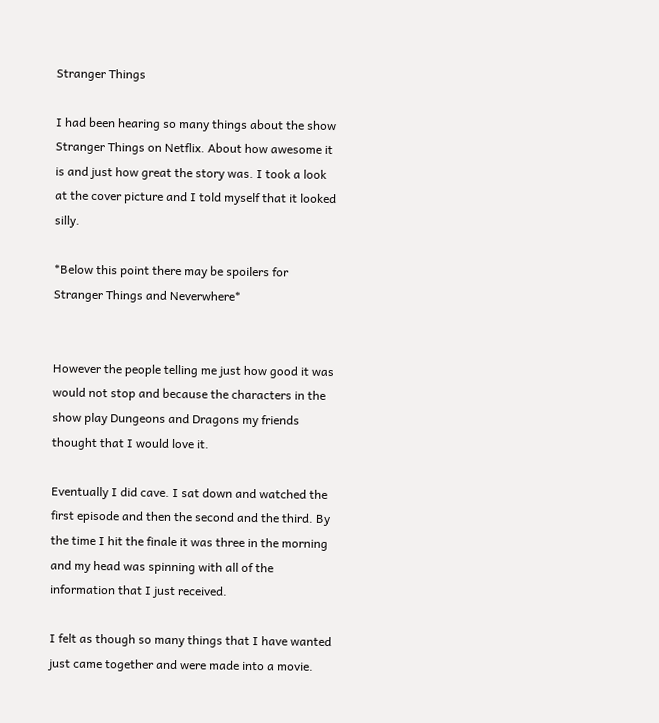Stranger Things

I had been hearing so many things about the show Stranger Things on Netflix. About how awesome it is and just how great the story was. I took a look at the cover picture and I told myself that it looked silly.

*Below this point there may be spoilers for Stranger Things and Neverwhere*


However the people telling me just how good it was would not stop and because the characters in the show play Dungeons and Dragons my friends thought that I would love it.

Eventually I did cave. I sat down and watched the first episode and then the second and the third. By the time I hit the finale it was three in the morning and my head was spinning with all of the information that I just received.

I felt as though so many things that I have wanted just came together and were made into a movie.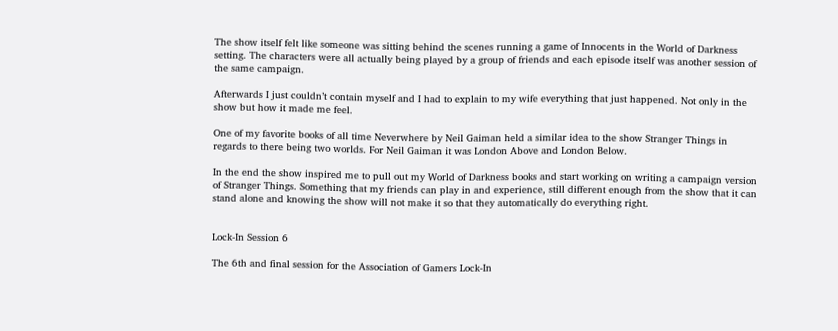The show itself felt like someone was sitting behind the scenes running a game of Innocents in the World of Darkness setting. The characters were all actually being played by a group of friends and each episode itself was another session of the same campaign.

Afterwards I just couldn’t contain myself and I had to explain to my wife everything that just happened. Not only in the show but how it made me feel.

One of my favorite books of all time Neverwhere by Neil Gaiman held a similar idea to the show Stranger Things in regards to there being two worlds. For Neil Gaiman it was London Above and London Below.

In the end the show inspired me to pull out my World of Darkness books and start working on writing a campaign version of Stranger Things. Something that my friends can play in and experience, still different enough from the show that it can stand alone and knowing the show will not make it so that they automatically do everything right.


Lock-In Session 6

The 6th and final session for the Association of Gamers Lock-In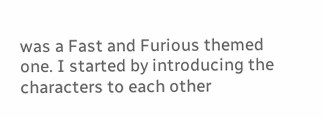was a Fast and Furious themed one. I started by introducing the characters to each other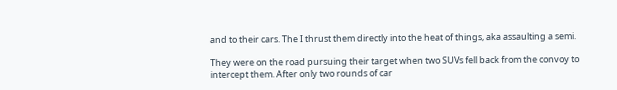and to their cars. The I thrust them directly into the heat of things, aka assaulting a semi.

They were on the road pursuing their target when two SUVs fell back from the convoy to intercept them. After only two rounds of car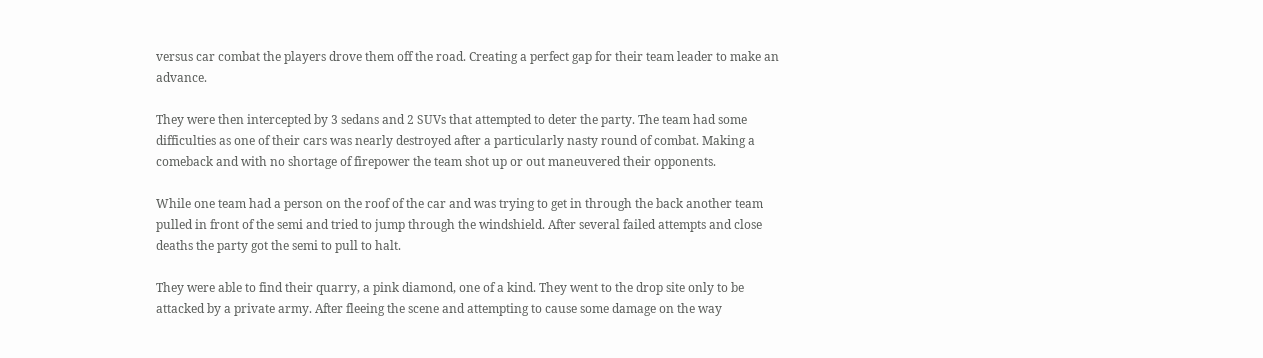versus car combat the players drove them off the road. Creating a perfect gap for their team leader to make an advance.

They were then intercepted by 3 sedans and 2 SUVs that attempted to deter the party. The team had some difficulties as one of their cars was nearly destroyed after a particularly nasty round of combat. Making a comeback and with no shortage of firepower the team shot up or out maneuvered their opponents.

While one team had a person on the roof of the car and was trying to get in through the back another team pulled in front of the semi and tried to jump through the windshield. After several failed attempts and close deaths the party got the semi to pull to halt.

They were able to find their quarry, a pink diamond, one of a kind. They went to the drop site only to be attacked by a private army. After fleeing the scene and attempting to cause some damage on the way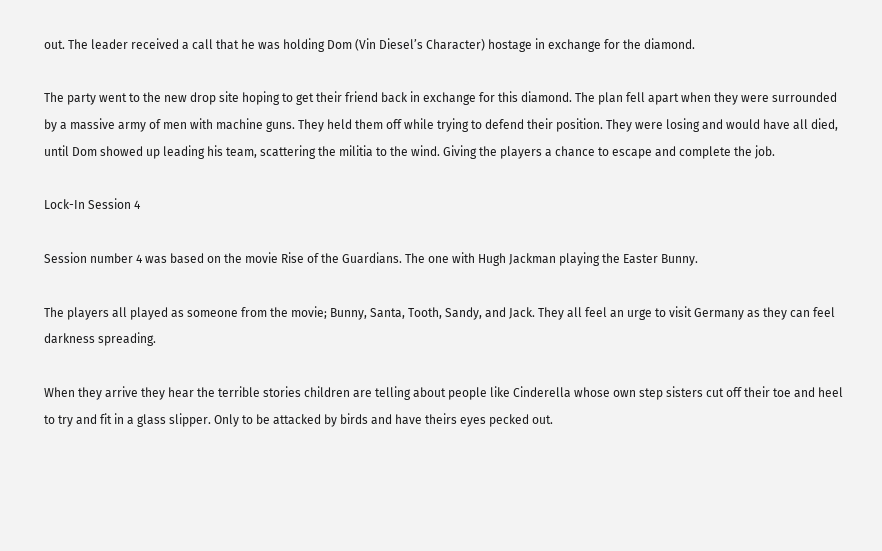out. The leader received a call that he was holding Dom (Vin Diesel’s Character) hostage in exchange for the diamond.

The party went to the new drop site hoping to get their friend back in exchange for this diamond. The plan fell apart when they were surrounded by a massive army of men with machine guns. They held them off while trying to defend their position. They were losing and would have all died, until Dom showed up leading his team, scattering the militia to the wind. Giving the players a chance to escape and complete the job.

Lock-In Session 4

Session number 4 was based on the movie Rise of the Guardians. The one with Hugh Jackman playing the Easter Bunny.

The players all played as someone from the movie; Bunny, Santa, Tooth, Sandy, and Jack. They all feel an urge to visit Germany as they can feel darkness spreading.

When they arrive they hear the terrible stories children are telling about people like Cinderella whose own step sisters cut off their toe and heel to try and fit in a glass slipper. Only to be attacked by birds and have theirs eyes pecked out.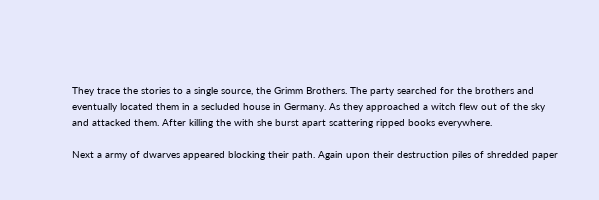They trace the stories to a single source, the Grimm Brothers. The party searched for the brothers and eventually located them in a secluded house in Germany. As they approached a witch flew out of the sky and attacked them. After killing the with she burst apart scattering ripped books everywhere.

Next a army of dwarves appeared blocking their path. Again upon their destruction piles of shredded paper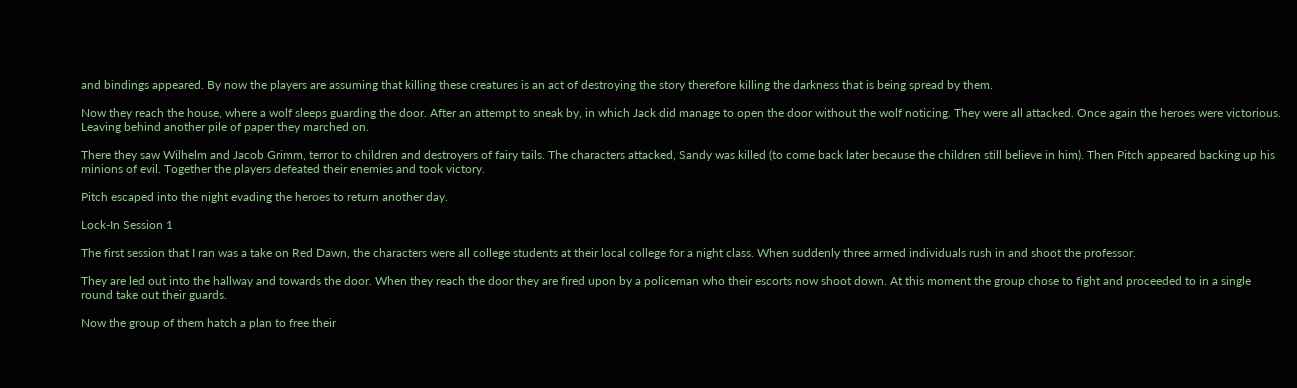and bindings appeared. By now the players are assuming that killing these creatures is an act of destroying the story therefore killing the darkness that is being spread by them.

Now they reach the house, where a wolf sleeps guarding the door. After an attempt to sneak by, in which Jack did manage to open the door without the wolf noticing. They were all attacked. Once again the heroes were victorious. Leaving behind another pile of paper they marched on.

There they saw Wilhelm and Jacob Grimm, terror to children and destroyers of fairy tails. The characters attacked, Sandy was killed (to come back later because the children still believe in him). Then Pitch appeared backing up his minions of evil. Together the players defeated their enemies and took victory.

Pitch escaped into the night evading the heroes to return another day.

Lock-In Session 1

The first session that I ran was a take on Red Dawn, the characters were all college students at their local college for a night class. When suddenly three armed individuals rush in and shoot the professor.

They are led out into the hallway and towards the door. When they reach the door they are fired upon by a policeman who their escorts now shoot down. At this moment the group chose to fight and proceeded to in a single round take out their guards.

Now the group of them hatch a plan to free their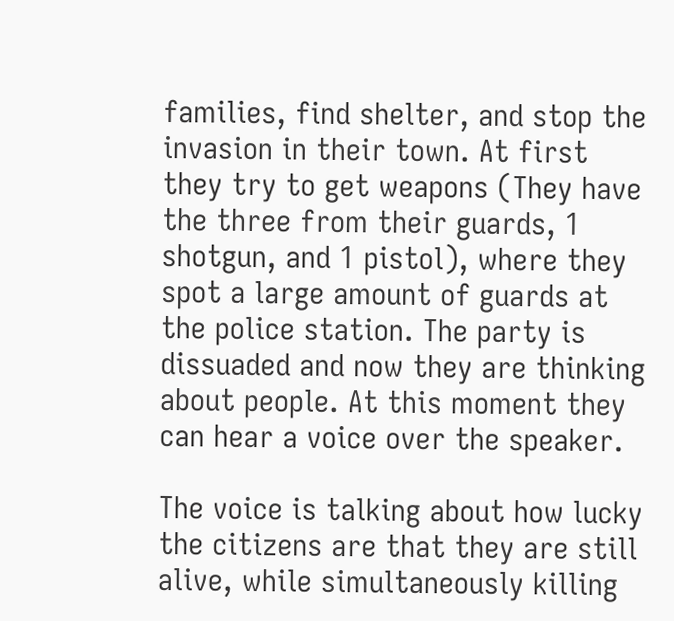families, find shelter, and stop the invasion in their town. At first they try to get weapons (They have the three from their guards, 1 shotgun, and 1 pistol), where they spot a large amount of guards at the police station. The party is dissuaded and now they are thinking about people. At this moment they can hear a voice over the speaker.

The voice is talking about how lucky the citizens are that they are still alive, while simultaneously killing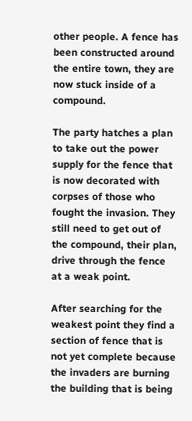other people. A fence has been constructed around the entire town, they are now stuck inside of a compound.

The party hatches a plan to take out the power supply for the fence that is now decorated with corpses of those who fought the invasion. They still need to get out of the compound, their plan, drive through the fence at a weak point.

After searching for the weakest point they find a section of fence that is not yet complete because the invaders are burning the building that is being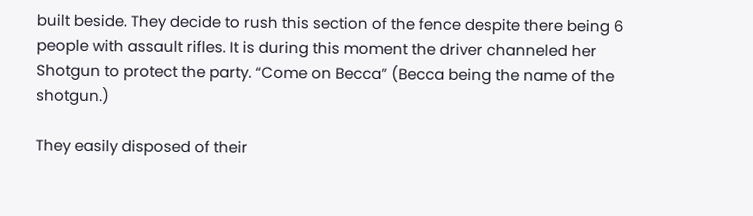built beside. They decide to rush this section of the fence despite there being 6 people with assault rifles. It is during this moment the driver channeled her Shotgun to protect the party. “Come on Becca” (Becca being the name of the shotgun.)

They easily disposed of their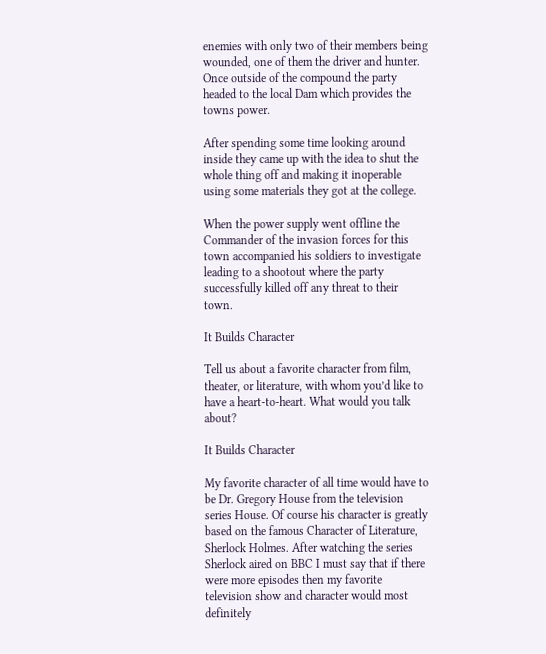enemies with only two of their members being wounded, one of them the driver and hunter. Once outside of the compound the party headed to the local Dam which provides the towns power.

After spending some time looking around inside they came up with the idea to shut the whole thing off and making it inoperable using some materials they got at the college.

When the power supply went offline the Commander of the invasion forces for this town accompanied his soldiers to investigate leading to a shootout where the party successfully killed off any threat to their town.

It Builds Character

Tell us about a favorite character from film, theater, or literature, with whom you’d like to have a heart-to-heart. What would you talk about?

It Builds Character

My favorite character of all time would have to be Dr. Gregory House from the television series House. Of course his character is greatly based on the famous Character of Literature, Sherlock Holmes. After watching the series Sherlock aired on BBC I must say that if there were more episodes then my favorite television show and character would most definitely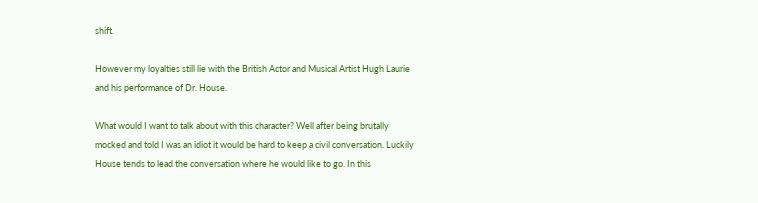shift.

However my loyalties still lie with the British Actor and Musical Artist Hugh Laurie and his performance of Dr. House.

What would I want to talk about with this character? Well after being brutally mocked and told I was an idiot it would be hard to keep a civil conversation. Luckily House tends to lead the conversation where he would like to go. In this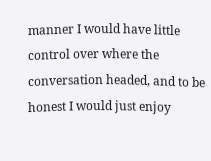manner I would have little control over where the conversation headed, and to be honest I would just enjoy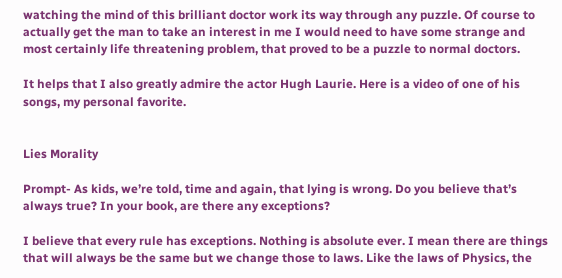watching the mind of this brilliant doctor work its way through any puzzle. Of course to actually get the man to take an interest in me I would need to have some strange and most certainly life threatening problem, that proved to be a puzzle to normal doctors.

It helps that I also greatly admire the actor Hugh Laurie. Here is a video of one of his songs, my personal favorite.


Lies Morality

Prompt- As kids, we’re told, time and again, that lying is wrong. Do you believe that’s always true? In your book, are there any exceptions?

I believe that every rule has exceptions. Nothing is absolute ever. I mean there are things that will always be the same but we change those to laws. Like the laws of Physics, the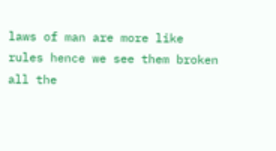laws of man are more like rules hence we see them broken all the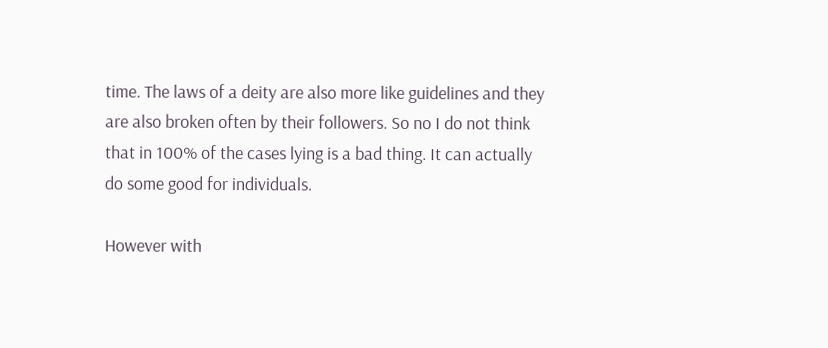time. The laws of a deity are also more like guidelines and they are also broken often by their followers. So no I do not think that in 100% of the cases lying is a bad thing. It can actually do some good for individuals.

However with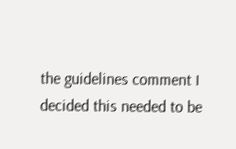the guidelines comment I decided this needed to be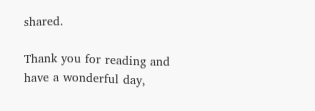shared.

Thank you for reading and have a wonderful day,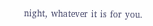night, whatever it is for you.